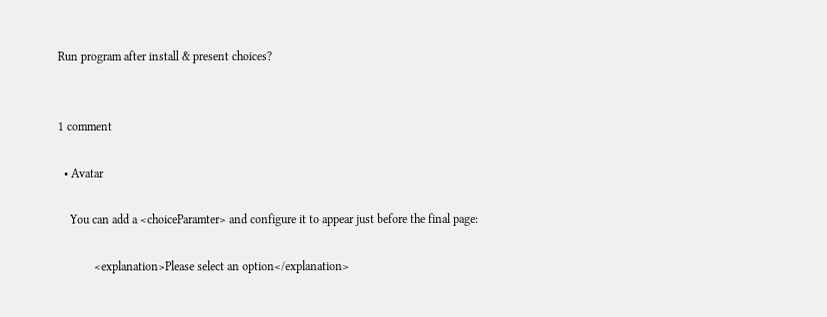Run program after install & present choices?


1 comment

  • Avatar

    You can add a <choiceParamter> and configure it to appear just before the final page:

            <explanation>Please select an option</explanation>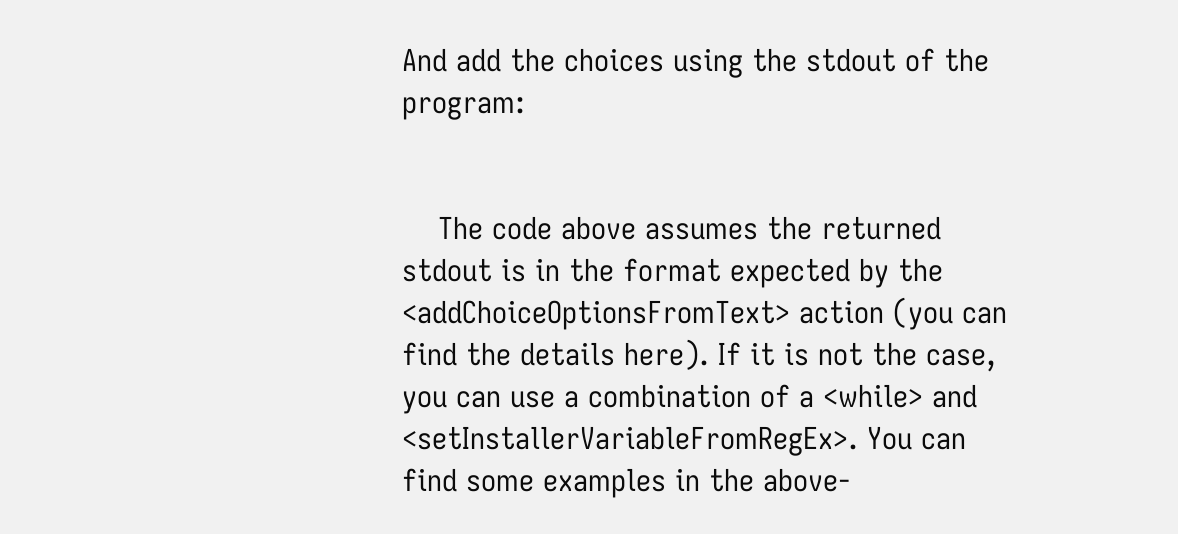And add the choices using the stdout of the program:


    The code above assumes the returned stdout is in the format expected by the <addChoiceOptionsFromText> action (you can find the details here). If it is not the case, you can use a combination of a <while> and <setInstallerVariableFromRegEx>. You can find some examples in the above-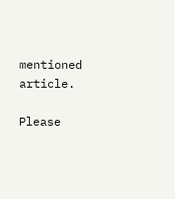mentioned article.

Please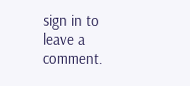sign in to leave a comment.